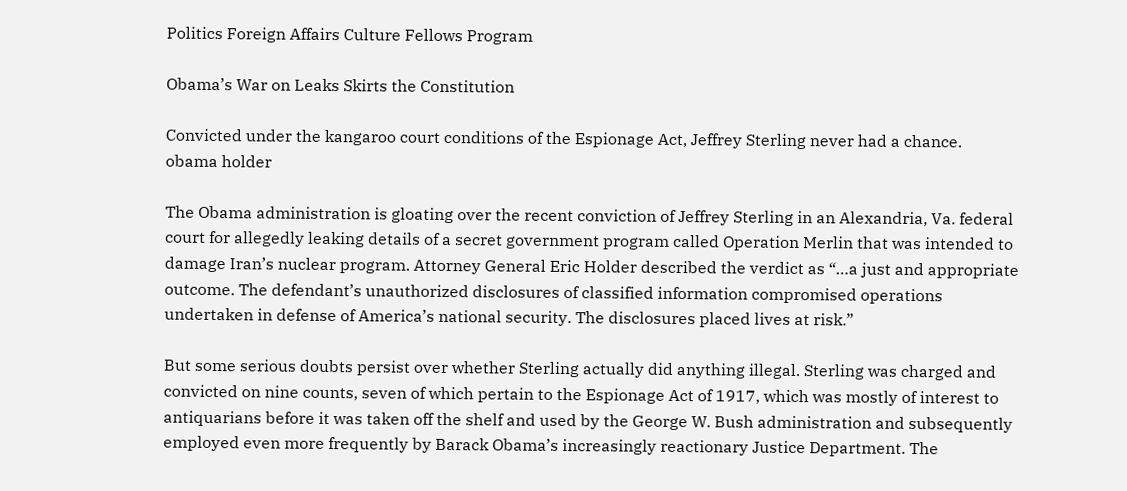Politics Foreign Affairs Culture Fellows Program

Obama’s War on Leaks Skirts the Constitution

Convicted under the kangaroo court conditions of the Espionage Act, Jeffrey Sterling never had a chance.
obama holder

The Obama administration is gloating over the recent conviction of Jeffrey Sterling in an Alexandria, Va. federal court for allegedly leaking details of a secret government program called Operation Merlin that was intended to damage Iran’s nuclear program. Attorney General Eric Holder described the verdict as “…a just and appropriate outcome. The defendant’s unauthorized disclosures of classified information compromised operations undertaken in defense of America’s national security. The disclosures placed lives at risk.”

But some serious doubts persist over whether Sterling actually did anything illegal. Sterling was charged and convicted on nine counts, seven of which pertain to the Espionage Act of 1917, which was mostly of interest to antiquarians before it was taken off the shelf and used by the George W. Bush administration and subsequently employed even more frequently by Barack Obama’s increasingly reactionary Justice Department. The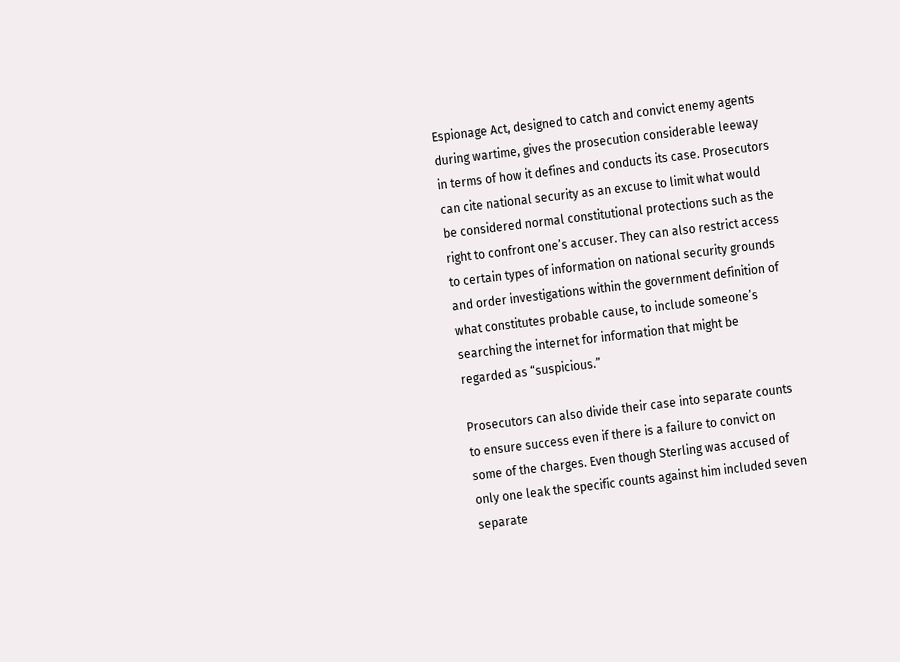Espionage Act, designed to catch and convict enemy agents during wartime, gives the prosecution considerable leeway in terms of how it defines and conducts its case. Prosecutors can cite national security as an excuse to limit what would be considered normal constitutional protections such as the right to confront one’s accuser. They can also restrict access to certain types of information on national security grounds and order investigations within the government definition of what constitutes probable cause, to include someone’s searching the internet for information that might be regarded as “suspicious.”

Prosecutors can also divide their case into separate counts to ensure success even if there is a failure to convict on some of the charges. Even though Sterling was accused of only one leak the specific counts against him included seven separate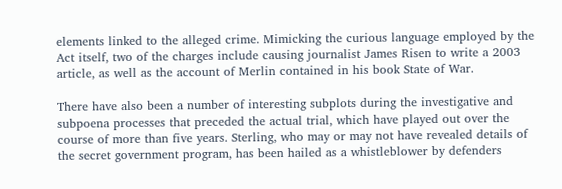elements linked to the alleged crime. Mimicking the curious language employed by the Act itself, two of the charges include causing journalist James Risen to write a 2003 article, as well as the account of Merlin contained in his book State of War.

There have also been a number of interesting subplots during the investigative and subpoena processes that preceded the actual trial, which have played out over the course of more than five years. Sterling, who may or may not have revealed details of the secret government program, has been hailed as a whistleblower by defenders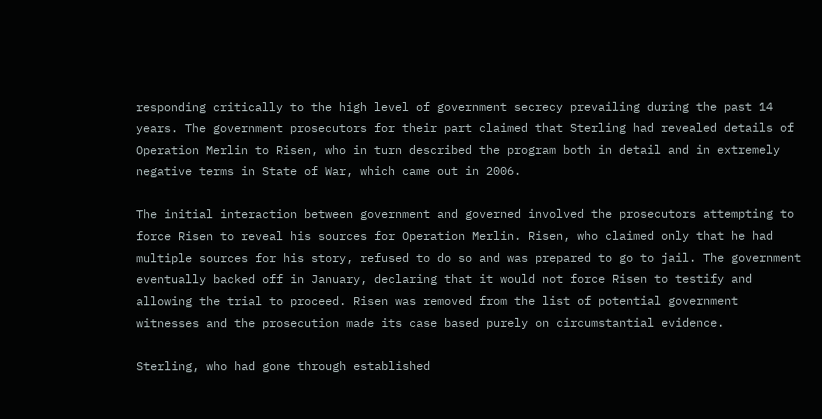responding critically to the high level of government secrecy prevailing during the past 14 years. The government prosecutors for their part claimed that Sterling had revealed details of Operation Merlin to Risen, who in turn described the program both in detail and in extremely negative terms in State of War, which came out in 2006.

The initial interaction between government and governed involved the prosecutors attempting to force Risen to reveal his sources for Operation Merlin. Risen, who claimed only that he had multiple sources for his story, refused to do so and was prepared to go to jail. The government eventually backed off in January, declaring that it would not force Risen to testify and allowing the trial to proceed. Risen was removed from the list of potential government witnesses and the prosecution made its case based purely on circumstantial evidence.

Sterling, who had gone through established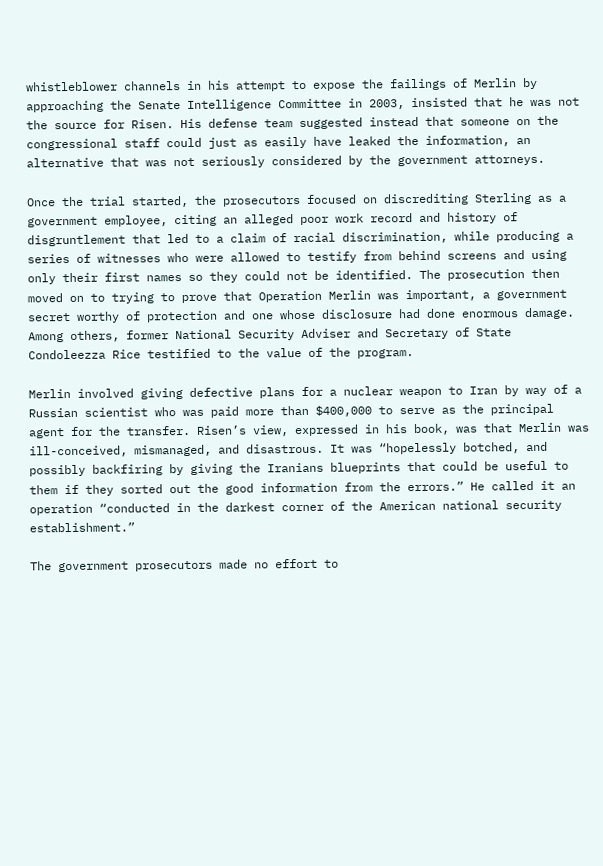whistleblower channels in his attempt to expose the failings of Merlin by approaching the Senate Intelligence Committee in 2003, insisted that he was not the source for Risen. His defense team suggested instead that someone on the congressional staff could just as easily have leaked the information, an alternative that was not seriously considered by the government attorneys.

Once the trial started, the prosecutors focused on discrediting Sterling as a government employee, citing an alleged poor work record and history of disgruntlement that led to a claim of racial discrimination, while producing a series of witnesses who were allowed to testify from behind screens and using only their first names so they could not be identified. The prosecution then moved on to trying to prove that Operation Merlin was important, a government secret worthy of protection and one whose disclosure had done enormous damage. Among others, former National Security Adviser and Secretary of State Condoleezza Rice testified to the value of the program.

Merlin involved giving defective plans for a nuclear weapon to Iran by way of a Russian scientist who was paid more than $400,000 to serve as the principal agent for the transfer. Risen’s view, expressed in his book, was that Merlin was ill-conceived, mismanaged, and disastrous. It was “hopelessly botched, and possibly backfiring by giving the Iranians blueprints that could be useful to them if they sorted out the good information from the errors.” He called it an operation “conducted in the darkest corner of the American national security establishment.”

The government prosecutors made no effort to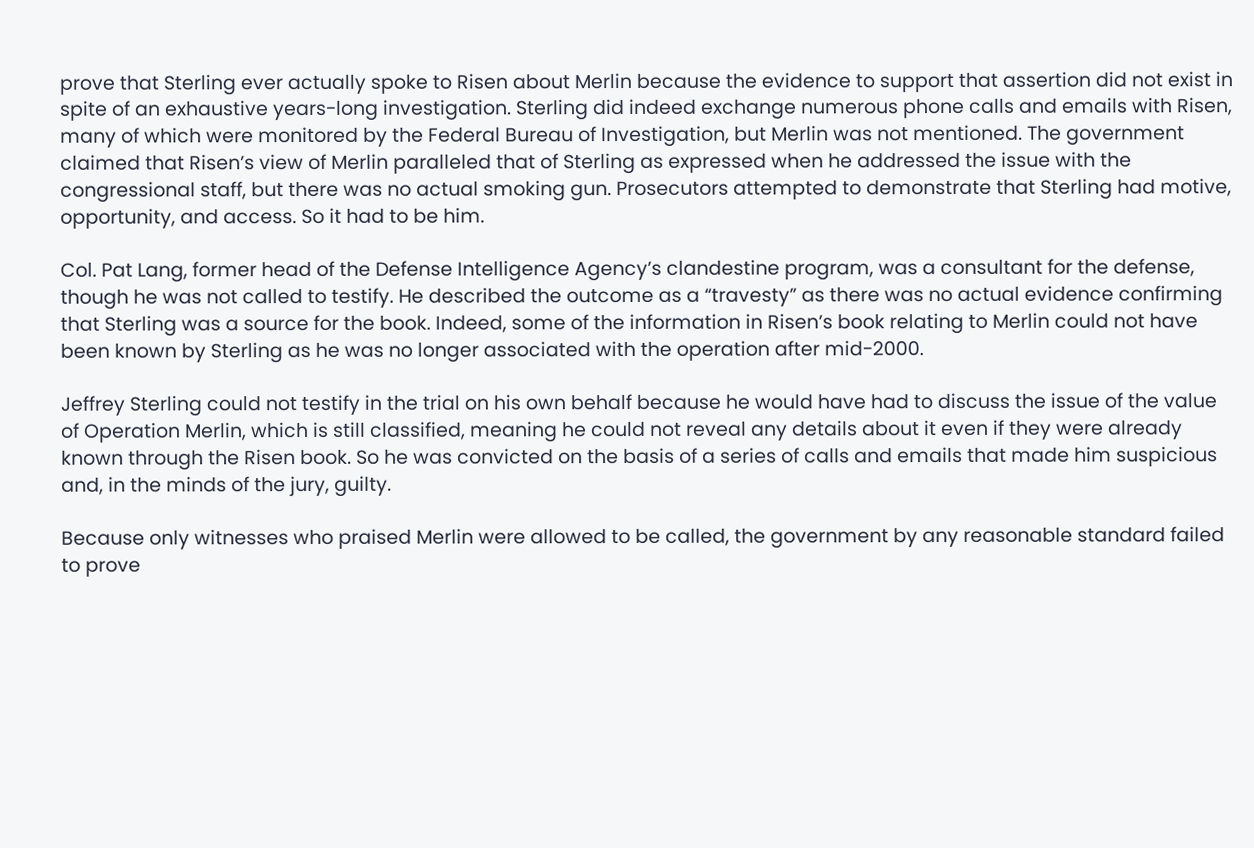prove that Sterling ever actually spoke to Risen about Merlin because the evidence to support that assertion did not exist in spite of an exhaustive years-long investigation. Sterling did indeed exchange numerous phone calls and emails with Risen, many of which were monitored by the Federal Bureau of Investigation, but Merlin was not mentioned. The government claimed that Risen’s view of Merlin paralleled that of Sterling as expressed when he addressed the issue with the congressional staff, but there was no actual smoking gun. Prosecutors attempted to demonstrate that Sterling had motive, opportunity, and access. So it had to be him.

Col. Pat Lang, former head of the Defense Intelligence Agency’s clandestine program, was a consultant for the defense, though he was not called to testify. He described the outcome as a “travesty” as there was no actual evidence confirming that Sterling was a source for the book. Indeed, some of the information in Risen’s book relating to Merlin could not have been known by Sterling as he was no longer associated with the operation after mid-2000.

Jeffrey Sterling could not testify in the trial on his own behalf because he would have had to discuss the issue of the value of Operation Merlin, which is still classified, meaning he could not reveal any details about it even if they were already known through the Risen book. So he was convicted on the basis of a series of calls and emails that made him suspicious and, in the minds of the jury, guilty.

Because only witnesses who praised Merlin were allowed to be called, the government by any reasonable standard failed to prove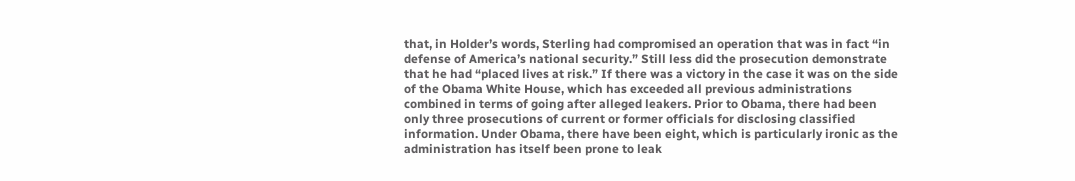that, in Holder’s words, Sterling had compromised an operation that was in fact “in defense of America’s national security.” Still less did the prosecution demonstrate that he had “placed lives at risk.” If there was a victory in the case it was on the side of the Obama White House, which has exceeded all previous administrations combined in terms of going after alleged leakers. Prior to Obama, there had been only three prosecutions of current or former officials for disclosing classified information. Under Obama, there have been eight, which is particularly ironic as the administration has itself been prone to leak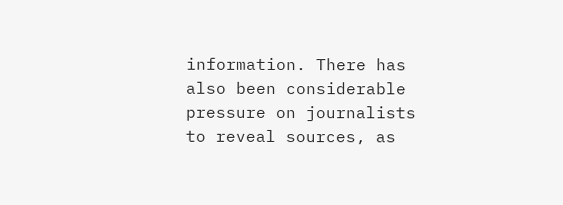information. There has also been considerable pressure on journalists to reveal sources, as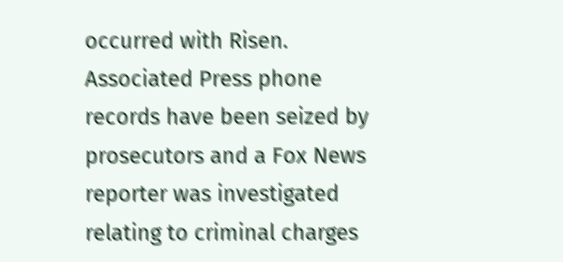occurred with Risen. Associated Press phone records have been seized by prosecutors and a Fox News reporter was investigated relating to criminal charges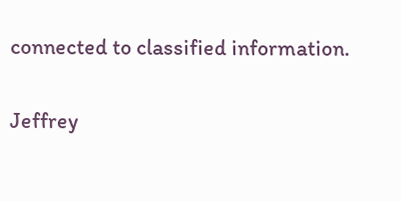connected to classified information.

Jeffrey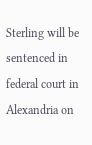Sterling will be sentenced in federal court in Alexandria on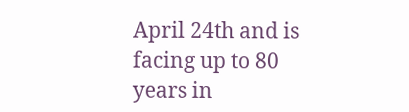April 24th and is facing up to 80 years in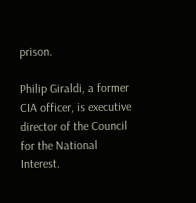prison.

Philip Giraldi, a former CIA officer, is executive director of the Council for the National Interest.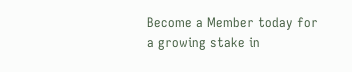Become a Member today for a growing stake in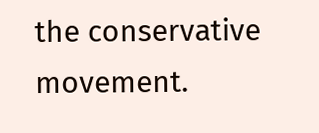the conservative movement.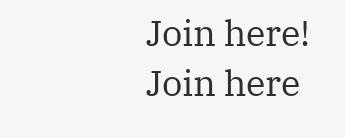Join here!
Join here